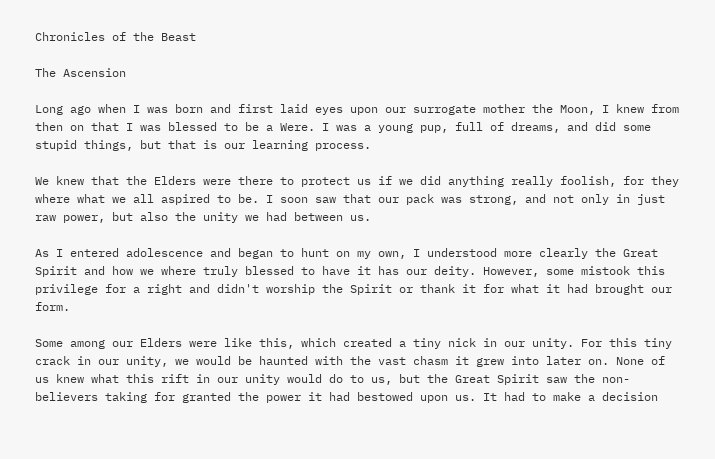Chronicles of the Beast

The Ascension

Long ago when I was born and first laid eyes upon our surrogate mother the Moon, I knew from then on that I was blessed to be a Were. I was a young pup, full of dreams, and did some stupid things, but that is our learning process.

We knew that the Elders were there to protect us if we did anything really foolish, for they where what we all aspired to be. I soon saw that our pack was strong, and not only in just raw power, but also the unity we had between us.

As I entered adolescence and began to hunt on my own, I understood more clearly the Great Spirit and how we where truly blessed to have it has our deity. However, some mistook this privilege for a right and didn't worship the Spirit or thank it for what it had brought our form.

Some among our Elders were like this, which created a tiny nick in our unity. For this tiny crack in our unity, we would be haunted with the vast chasm it grew into later on. None of us knew what this rift in our unity would do to us, but the Great Spirit saw the non-believers taking for granted the power it had bestowed upon us. It had to make a decision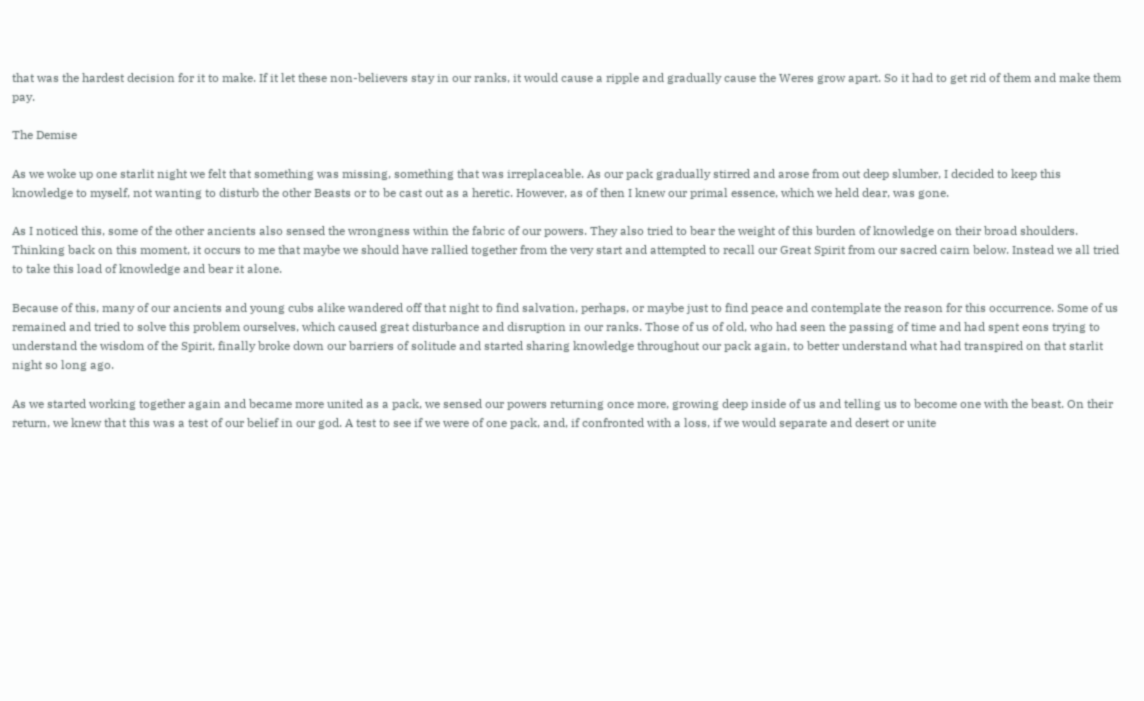that was the hardest decision for it to make. If it let these non-believers stay in our ranks, it would cause a ripple and gradually cause the Weres grow apart. So it had to get rid of them and make them pay.

The Demise

As we woke up one starlit night we felt that something was missing, something that was irreplaceable. As our pack gradually stirred and arose from out deep slumber, I decided to keep this knowledge to myself, not wanting to disturb the other Beasts or to be cast out as a heretic. However, as of then I knew our primal essence, which we held dear, was gone.

As I noticed this, some of the other ancients also sensed the wrongness within the fabric of our powers. They also tried to bear the weight of this burden of knowledge on their broad shoulders. Thinking back on this moment, it occurs to me that maybe we should have rallied together from the very start and attempted to recall our Great Spirit from our sacred cairn below. Instead we all tried to take this load of knowledge and bear it alone.

Because of this, many of our ancients and young cubs alike wandered off that night to find salvation, perhaps, or maybe just to find peace and contemplate the reason for this occurrence. Some of us remained and tried to solve this problem ourselves, which caused great disturbance and disruption in our ranks. Those of us of old, who had seen the passing of time and had spent eons trying to understand the wisdom of the Spirit, finally broke down our barriers of solitude and started sharing knowledge throughout our pack again, to better understand what had transpired on that starlit night so long ago.

As we started working together again and became more united as a pack, we sensed our powers returning once more, growing deep inside of us and telling us to become one with the beast. On their return, we knew that this was a test of our belief in our god. A test to see if we were of one pack, and, if confronted with a loss, if we would separate and desert or unite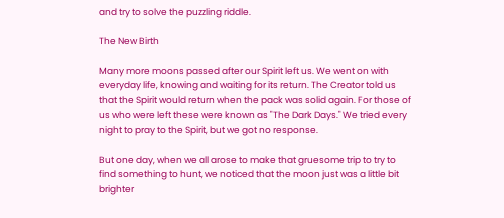and try to solve the puzzling riddle.

The New Birth

Many more moons passed after our Spirit left us. We went on with everyday life, knowing and waiting for its return. The Creator told us that the Spirit would return when the pack was solid again. For those of us who were left these were known as "The Dark Days." We tried every night to pray to the Spirit, but we got no response.

But one day, when we all arose to make that gruesome trip to try to find something to hunt, we noticed that the moon just was a little bit brighter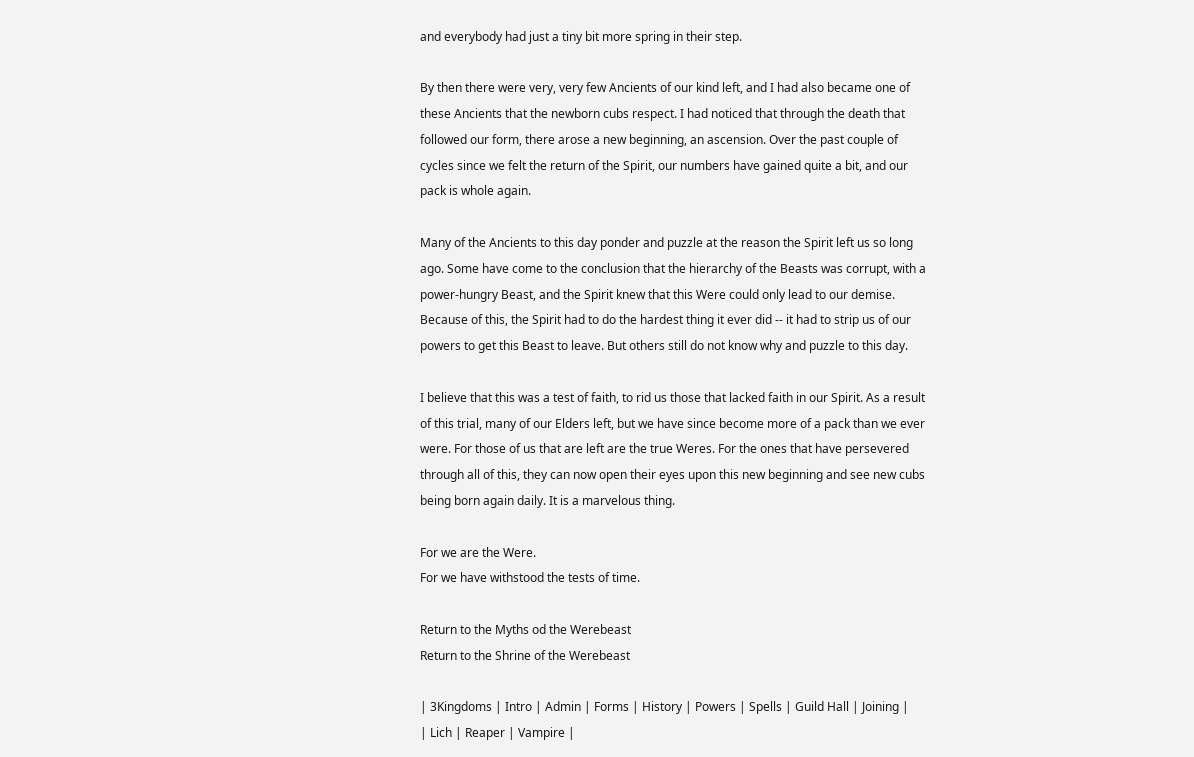and everybody had just a tiny bit more spring in their step.

By then there were very, very few Ancients of our kind left, and I had also became one of these Ancients that the newborn cubs respect. I had noticed that through the death that followed our form, there arose a new beginning, an ascension. Over the past couple of cycles since we felt the return of the Spirit, our numbers have gained quite a bit, and our pack is whole again.

Many of the Ancients to this day ponder and puzzle at the reason the Spirit left us so long ago. Some have come to the conclusion that the hierarchy of the Beasts was corrupt, with a power-hungry Beast, and the Spirit knew that this Were could only lead to our demise. Because of this, the Spirit had to do the hardest thing it ever did -- it had to strip us of our powers to get this Beast to leave. But others still do not know why and puzzle to this day.

I believe that this was a test of faith, to rid us those that lacked faith in our Spirit. As a result of this trial, many of our Elders left, but we have since become more of a pack than we ever were. For those of us that are left are the true Weres. For the ones that have persevered through all of this, they can now open their eyes upon this new beginning and see new cubs being born again daily. It is a marvelous thing.

For we are the Were.
For we have withstood the tests of time.

Return to the Myths od the Werebeast
Return to the Shrine of the Werebeast

| 3Kingdoms | Intro | Admin | Forms | History | Powers | Spells | Guild Hall | Joining |
| Lich | Reaper | Vampire |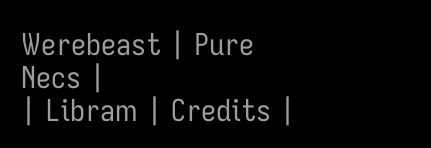Werebeast | Pure Necs |
| Libram | Credits |